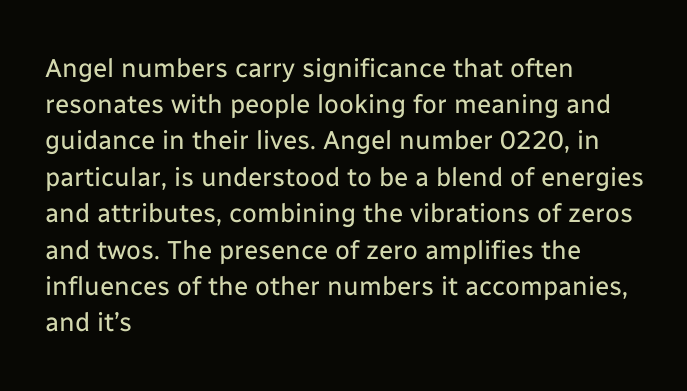Angel numbers carry significance that often resonates with people looking for meaning and guidance in their lives. Angel number 0220, in particular, is understood to be a blend of energies and attributes, combining the vibrations of zeros and twos. The presence of zero amplifies the influences of the other numbers it accompanies, and it’s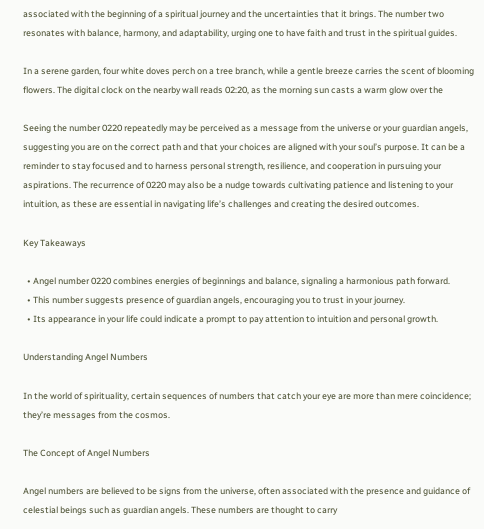associated with the beginning of a spiritual journey and the uncertainties that it brings. The number two resonates with balance, harmony, and adaptability, urging one to have faith and trust in the spiritual guides.

In a serene garden, four white doves perch on a tree branch, while a gentle breeze carries the scent of blooming flowers. The digital clock on the nearby wall reads 02:20, as the morning sun casts a warm glow over the

Seeing the number 0220 repeatedly may be perceived as a message from the universe or your guardian angels, suggesting you are on the correct path and that your choices are aligned with your soul’s purpose. It can be a reminder to stay focused and to harness personal strength, resilience, and cooperation in pursuing your aspirations. The recurrence of 0220 may also be a nudge towards cultivating patience and listening to your intuition, as these are essential in navigating life’s challenges and creating the desired outcomes.

Key Takeaways

  • Angel number 0220 combines energies of beginnings and balance, signaling a harmonious path forward.
  • This number suggests presence of guardian angels, encouraging you to trust in your journey.
  • Its appearance in your life could indicate a prompt to pay attention to intuition and personal growth.

Understanding Angel Numbers

In the world of spirituality, certain sequences of numbers that catch your eye are more than mere coincidence; they’re messages from the cosmos.

The Concept of Angel Numbers

Angel numbers are believed to be signs from the universe, often associated with the presence and guidance of celestial beings such as guardian angels. These numbers are thought to carry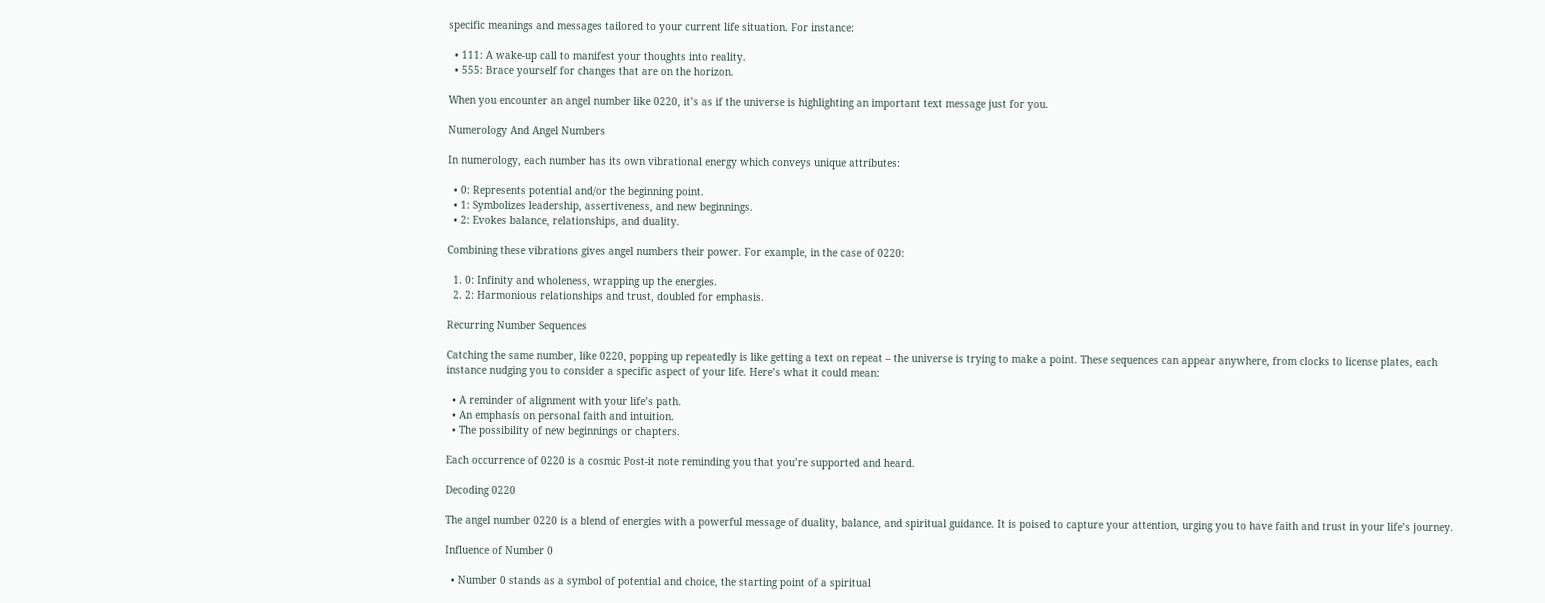specific meanings and messages tailored to your current life situation. For instance:

  • 111: A wake-up call to manifest your thoughts into reality.
  • 555: Brace yourself for changes that are on the horizon.

When you encounter an angel number like 0220, it’s as if the universe is highlighting an important text message just for you.

Numerology And Angel Numbers

In numerology, each number has its own vibrational energy which conveys unique attributes:

  • 0: Represents potential and/or the beginning point.
  • 1: Symbolizes leadership, assertiveness, and new beginnings.
  • 2: Evokes balance, relationships, and duality.

Combining these vibrations gives angel numbers their power. For example, in the case of 0220:

  1. 0: Infinity and wholeness, wrapping up the energies.
  2. 2: Harmonious relationships and trust, doubled for emphasis.

Recurring Number Sequences

Catching the same number, like 0220, popping up repeatedly is like getting a text on repeat – the universe is trying to make a point. These sequences can appear anywhere, from clocks to license plates, each instance nudging you to consider a specific aspect of your life. Here’s what it could mean:

  • A reminder of alignment with your life’s path.
  • An emphasis on personal faith and intuition.
  • The possibility of new beginnings or chapters.

Each occurrence of 0220 is a cosmic Post-it note reminding you that you’re supported and heard.

Decoding 0220

The angel number 0220 is a blend of energies with a powerful message of duality, balance, and spiritual guidance. It is poised to capture your attention, urging you to have faith and trust in your life’s journey.

Influence of Number 0

  • Number 0 stands as a symbol of potential and choice, the starting point of a spiritual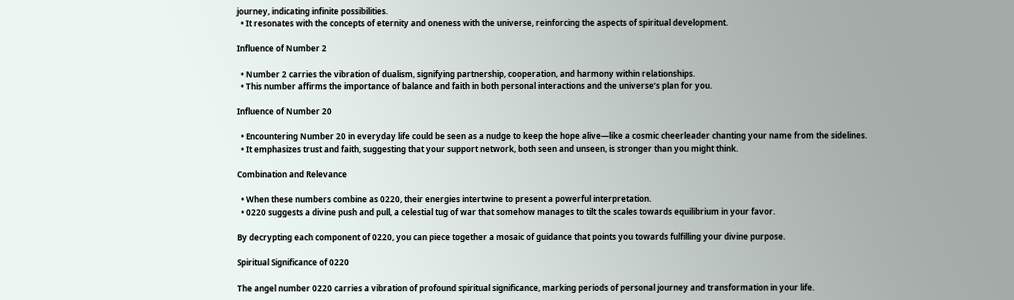journey, indicating infinite possibilities.
  • It resonates with the concepts of eternity and oneness with the universe, reinforcing the aspects of spiritual development.

Influence of Number 2

  • Number 2 carries the vibration of dualism, signifying partnership, cooperation, and harmony within relationships.
  • This number affirms the importance of balance and faith in both personal interactions and the universe’s plan for you.

Influence of Number 20

  • Encountering Number 20 in everyday life could be seen as a nudge to keep the hope alive—like a cosmic cheerleader chanting your name from the sidelines.
  • It emphasizes trust and faith, suggesting that your support network, both seen and unseen, is stronger than you might think.

Combination and Relevance

  • When these numbers combine as 0220, their energies intertwine to present a powerful interpretation.
  • 0220 suggests a divine push and pull, a celestial tug of war that somehow manages to tilt the scales towards equilibrium in your favor.

By decrypting each component of 0220, you can piece together a mosaic of guidance that points you towards fulfilling your divine purpose.

Spiritual Significance of 0220

The angel number 0220 carries a vibration of profound spiritual significance, marking periods of personal journey and transformation in your life.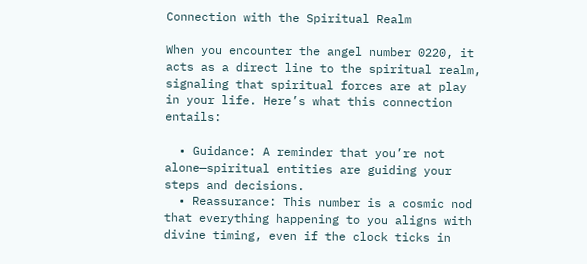Connection with the Spiritual Realm

When you encounter the angel number 0220, it acts as a direct line to the spiritual realm, signaling that spiritual forces are at play in your life. Here’s what this connection entails:

  • Guidance: A reminder that you’re not alone—spiritual entities are guiding your steps and decisions.
  • Reassurance: This number is a cosmic nod that everything happening to you aligns with divine timing, even if the clock ticks in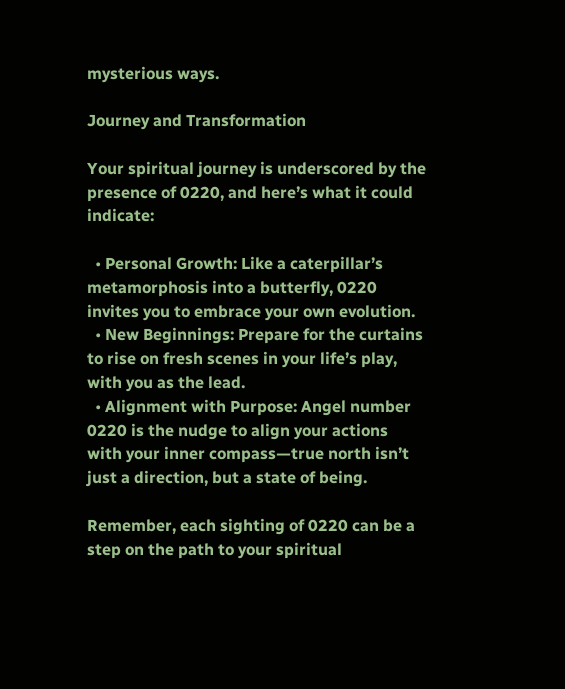mysterious ways.

Journey and Transformation

Your spiritual journey is underscored by the presence of 0220, and here’s what it could indicate:

  • Personal Growth: Like a caterpillar’s metamorphosis into a butterfly, 0220 invites you to embrace your own evolution.
  • New Beginnings: Prepare for the curtains to rise on fresh scenes in your life’s play, with you as the lead.
  • Alignment with Purpose: Angel number 0220 is the nudge to align your actions with your inner compass—true north isn’t just a direction, but a state of being.

Remember, each sighting of 0220 can be a step on the path to your spiritual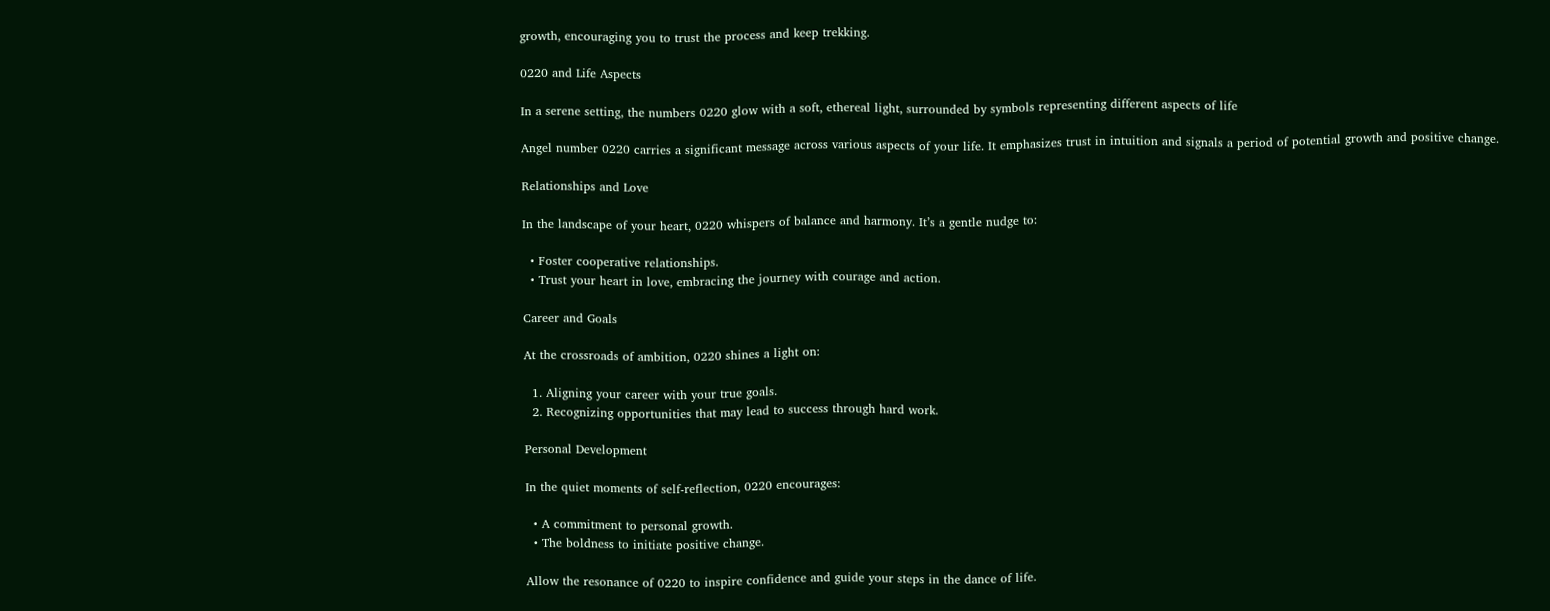growth, encouraging you to trust the process and keep trekking.

0220 and Life Aspects

In a serene setting, the numbers 0220 glow with a soft, ethereal light, surrounded by symbols representing different aspects of life

Angel number 0220 carries a significant message across various aspects of your life. It emphasizes trust in intuition and signals a period of potential growth and positive change.

Relationships and Love

In the landscape of your heart, 0220 whispers of balance and harmony. It’s a gentle nudge to:

  • Foster cooperative relationships.
  • Trust your heart in love, embracing the journey with courage and action.

Career and Goals

At the crossroads of ambition, 0220 shines a light on:

  1. Aligning your career with your true goals.
  2. Recognizing opportunities that may lead to success through hard work.

Personal Development

In the quiet moments of self-reflection, 0220 encourages:

  • A commitment to personal growth.
  • The boldness to initiate positive change.

Allow the resonance of 0220 to inspire confidence and guide your steps in the dance of life.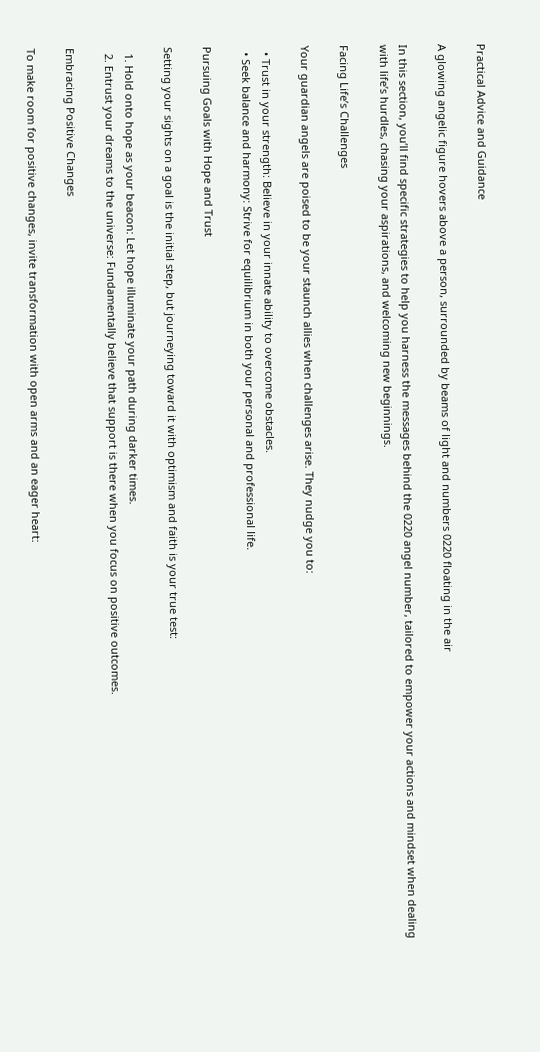Practical Advice and Guidance

A glowing angelic figure hovers above a person, surrounded by beams of light and numbers 0220 floating in the air

In this section, you’ll find specific strategies to help you harness the messages behind the 0220 angel number, tailored to empower your actions and mindset when dealing with life’s hurdles, chasing your aspirations, and welcoming new beginnings.

Facing Life’s Challenges

Your guardian angels are poised to be your staunch allies when challenges arise. They nudge you to:

  • Trust in your strength: Believe in your innate ability to overcome obstacles.
  • Seek balance and harmony: Strive for equilibrium in both your personal and professional life.

Pursuing Goals with Hope and Trust

Setting your sights on a goal is the initial step, but journeying toward it with optimism and faith is your true test:

  1. Hold onto hope as your beacon: Let hope illuminate your path during darker times.
  2. Entrust your dreams to the universe: Fundamentally believe that support is there when you focus on positive outcomes.

Embracing Positive Changes

To make room for positive changes, invite transformation with open arms and an eager heart: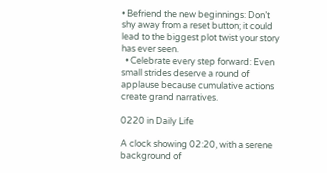• Befriend the new beginnings: Don’t shy away from a reset button; it could lead to the biggest plot twist your story has ever seen.
  • Celebrate every step forward: Even small strides deserve a round of applause because cumulative actions create grand narratives.

0220 in Daily Life

A clock showing 02:20, with a serene background of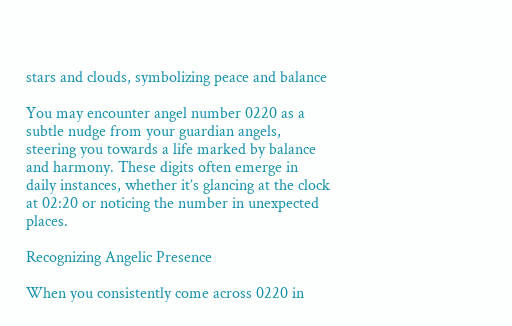stars and clouds, symbolizing peace and balance

You may encounter angel number 0220 as a subtle nudge from your guardian angels, steering you towards a life marked by balance and harmony. These digits often emerge in daily instances, whether it’s glancing at the clock at 02:20 or noticing the number in unexpected places.

Recognizing Angelic Presence

When you consistently come across 0220 in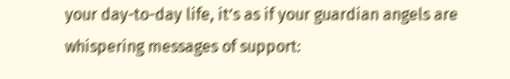your day-to-day life, it’s as if your guardian angels are whispering messages of support: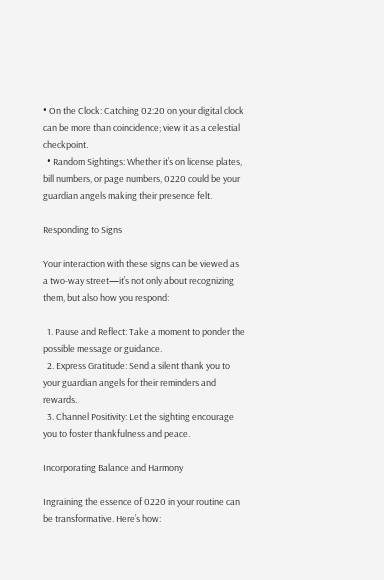• On the Clock: Catching 02:20 on your digital clock can be more than coincidence; view it as a celestial checkpoint.
  • Random Sightings: Whether it’s on license plates, bill numbers, or page numbers, 0220 could be your guardian angels making their presence felt.

Responding to Signs

Your interaction with these signs can be viewed as a two-way street—it’s not only about recognizing them, but also how you respond:

  1. Pause and Reflect: Take a moment to ponder the possible message or guidance.
  2. Express Gratitude: Send a silent thank you to your guardian angels for their reminders and rewards.
  3. Channel Positivity: Let the sighting encourage you to foster thankfulness and peace.

Incorporating Balance and Harmony

Ingraining the essence of 0220 in your routine can be transformative. Here’s how: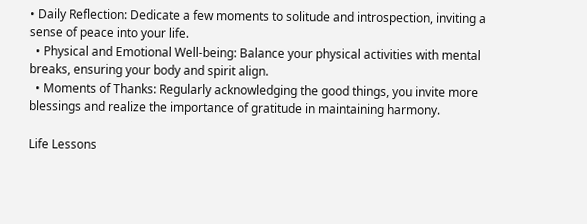• Daily Reflection: Dedicate a few moments to solitude and introspection, inviting a sense of peace into your life.
  • Physical and Emotional Well-being: Balance your physical activities with mental breaks, ensuring your body and spirit align.
  • Moments of Thanks: Regularly acknowledging the good things, you invite more blessings and realize the importance of gratitude in maintaining harmony.

Life Lessons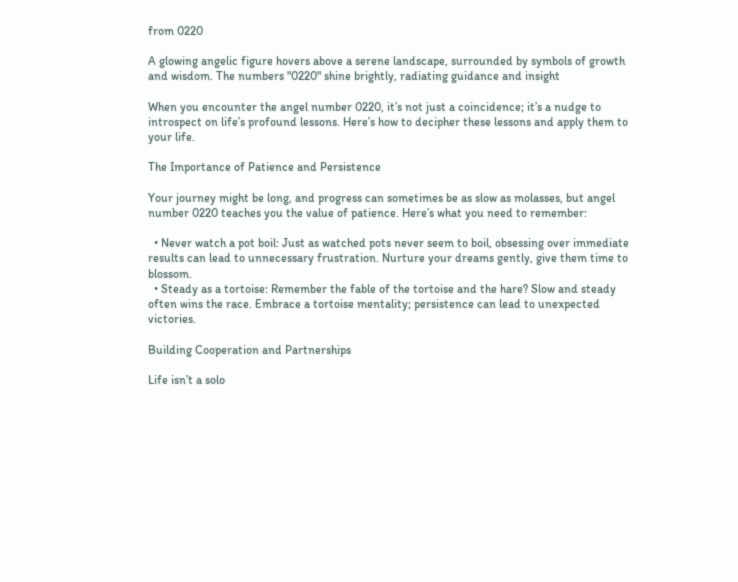from 0220

A glowing angelic figure hovers above a serene landscape, surrounded by symbols of growth and wisdom. The numbers "0220" shine brightly, radiating guidance and insight

When you encounter the angel number 0220, it’s not just a coincidence; it’s a nudge to introspect on life’s profound lessons. Here’s how to decipher these lessons and apply them to your life.

The Importance of Patience and Persistence

Your journey might be long, and progress can sometimes be as slow as molasses, but angel number 0220 teaches you the value of patience. Here’s what you need to remember:

  • Never watch a pot boil: Just as watched pots never seem to boil, obsessing over immediate results can lead to unnecessary frustration. Nurture your dreams gently, give them time to blossom.
  • Steady as a tortoise: Remember the fable of the tortoise and the hare? Slow and steady often wins the race. Embrace a tortoise mentality; persistence can lead to unexpected victories.

Building Cooperation and Partnerships

Life isn’t a solo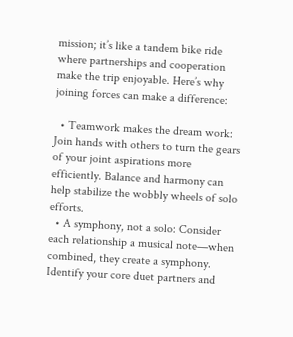mission; it’s like a tandem bike ride where partnerships and cooperation make the trip enjoyable. Here’s why joining forces can make a difference:

  • Teamwork makes the dream work: Join hands with others to turn the gears of your joint aspirations more efficiently. Balance and harmony can help stabilize the wobbly wheels of solo efforts.
  • A symphony, not a solo: Consider each relationship a musical note—when combined, they create a symphony. Identify your core duet partners and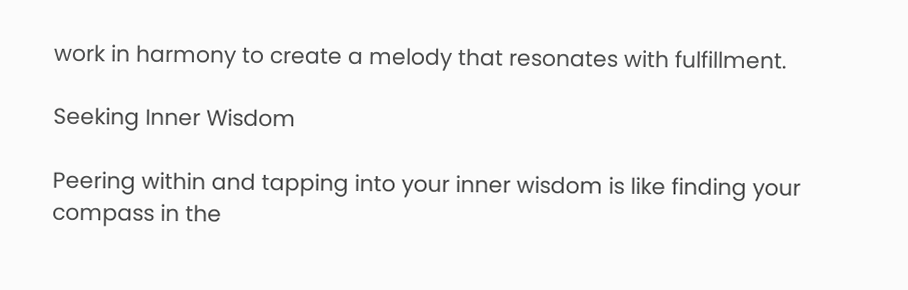work in harmony to create a melody that resonates with fulfillment.

Seeking Inner Wisdom

Peering within and tapping into your inner wisdom is like finding your compass in the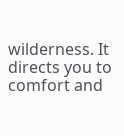wilderness. It directs you to comfort and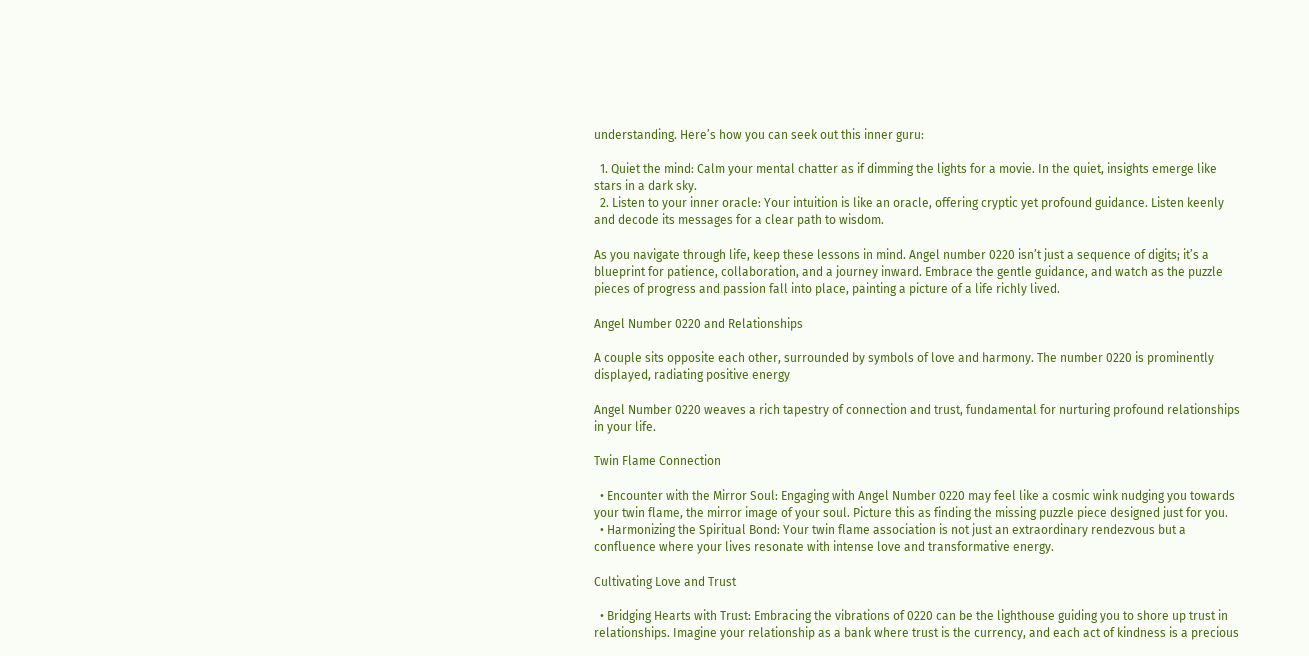understanding. Here’s how you can seek out this inner guru:

  1. Quiet the mind: Calm your mental chatter as if dimming the lights for a movie. In the quiet, insights emerge like stars in a dark sky.
  2. Listen to your inner oracle: Your intuition is like an oracle, offering cryptic yet profound guidance. Listen keenly and decode its messages for a clear path to wisdom.

As you navigate through life, keep these lessons in mind. Angel number 0220 isn’t just a sequence of digits; it’s a blueprint for patience, collaboration, and a journey inward. Embrace the gentle guidance, and watch as the puzzle pieces of progress and passion fall into place, painting a picture of a life richly lived.

Angel Number 0220 and Relationships

A couple sits opposite each other, surrounded by symbols of love and harmony. The number 0220 is prominently displayed, radiating positive energy

Angel Number 0220 weaves a rich tapestry of connection and trust, fundamental for nurturing profound relationships in your life.

Twin Flame Connection

  • Encounter with the Mirror Soul: Engaging with Angel Number 0220 may feel like a cosmic wink nudging you towards your twin flame, the mirror image of your soul. Picture this as finding the missing puzzle piece designed just for you.
  • Harmonizing the Spiritual Bond: Your twin flame association is not just an extraordinary rendezvous but a confluence where your lives resonate with intense love and transformative energy.

Cultivating Love and Trust

  • Bridging Hearts with Trust: Embracing the vibrations of 0220 can be the lighthouse guiding you to shore up trust in relationships. Imagine your relationship as a bank where trust is the currency, and each act of kindness is a precious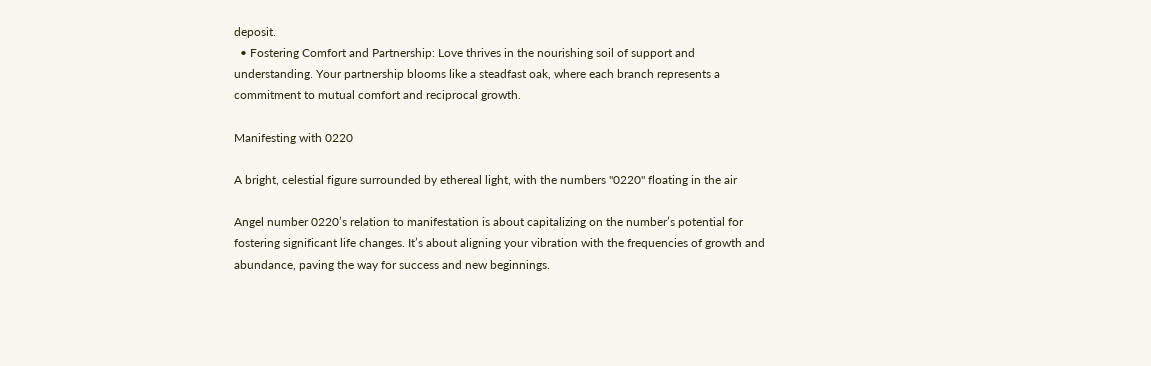deposit.
  • Fostering Comfort and Partnership: Love thrives in the nourishing soil of support and understanding. Your partnership blooms like a steadfast oak, where each branch represents a commitment to mutual comfort and reciprocal growth.

Manifesting with 0220

A bright, celestial figure surrounded by ethereal light, with the numbers "0220" floating in the air

Angel number 0220’s relation to manifestation is about capitalizing on the number’s potential for fostering significant life changes. It’s about aligning your vibration with the frequencies of growth and abundance, paving the way for success and new beginnings.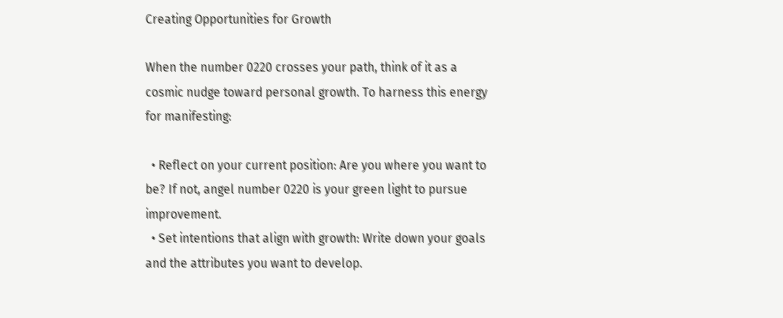Creating Opportunities for Growth

When the number 0220 crosses your path, think of it as a cosmic nudge toward personal growth. To harness this energy for manifesting:

  • Reflect on your current position: Are you where you want to be? If not, angel number 0220 is your green light to pursue improvement.
  • Set intentions that align with growth: Write down your goals and the attributes you want to develop.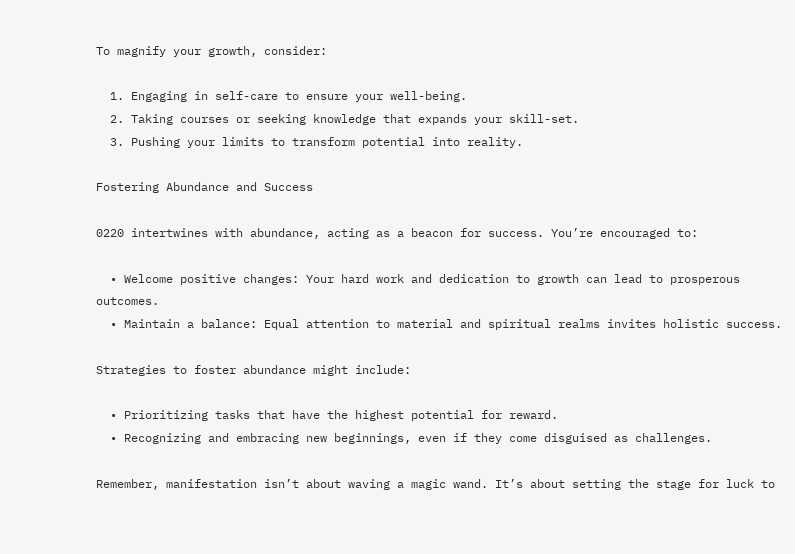To magnify your growth, consider:

  1. Engaging in self-care to ensure your well-being.
  2. Taking courses or seeking knowledge that expands your skill-set.
  3. Pushing your limits to transform potential into reality.

Fostering Abundance and Success

0220 intertwines with abundance, acting as a beacon for success. You’re encouraged to:

  • Welcome positive changes: Your hard work and dedication to growth can lead to prosperous outcomes.
  • Maintain a balance: Equal attention to material and spiritual realms invites holistic success.

Strategies to foster abundance might include:

  • Prioritizing tasks that have the highest potential for reward.
  • Recognizing and embracing new beginnings, even if they come disguised as challenges.

Remember, manifestation isn’t about waving a magic wand. It’s about setting the stage for luck to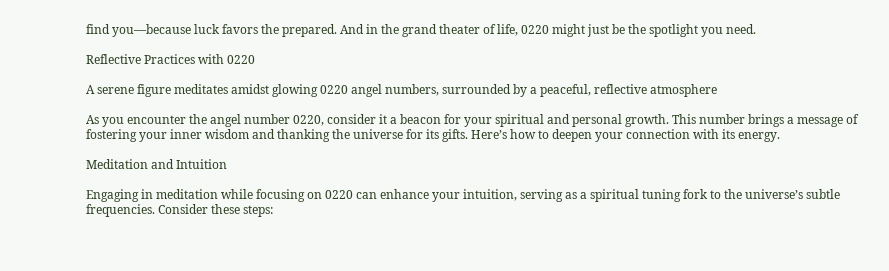find you—because luck favors the prepared. And in the grand theater of life, 0220 might just be the spotlight you need.

Reflective Practices with 0220

A serene figure meditates amidst glowing 0220 angel numbers, surrounded by a peaceful, reflective atmosphere

As you encounter the angel number 0220, consider it a beacon for your spiritual and personal growth. This number brings a message of fostering your inner wisdom and thanking the universe for its gifts. Here’s how to deepen your connection with its energy.

Meditation and Intuition

Engaging in meditation while focusing on 0220 can enhance your intuition, serving as a spiritual tuning fork to the universe’s subtle frequencies. Consider these steps: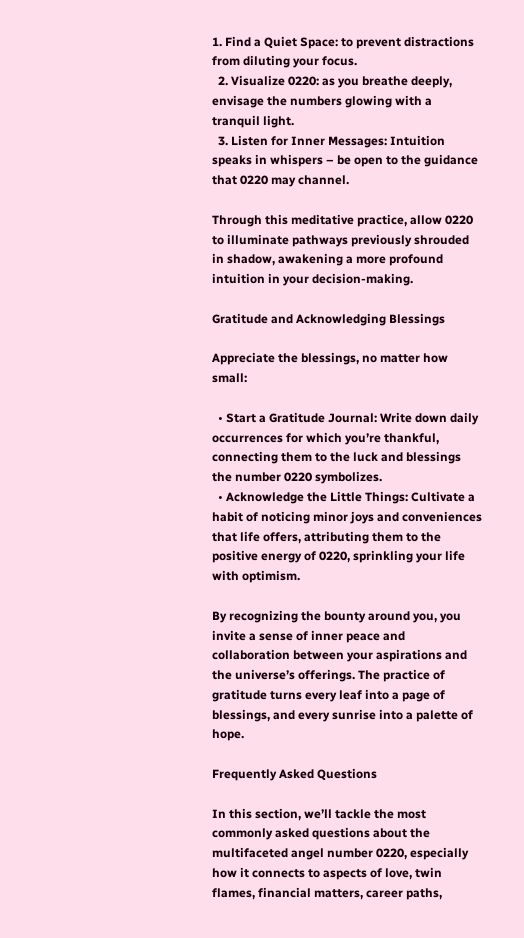1. Find a Quiet Space: to prevent distractions from diluting your focus.
  2. Visualize 0220: as you breathe deeply, envisage the numbers glowing with a tranquil light.
  3. Listen for Inner Messages: Intuition speaks in whispers – be open to the guidance that 0220 may channel.

Through this meditative practice, allow 0220 to illuminate pathways previously shrouded in shadow, awakening a more profound intuition in your decision-making.

Gratitude and Acknowledging Blessings

Appreciate the blessings, no matter how small:

  • Start a Gratitude Journal: Write down daily occurrences for which you’re thankful, connecting them to the luck and blessings the number 0220 symbolizes.
  • Acknowledge the Little Things: Cultivate a habit of noticing minor joys and conveniences that life offers, attributing them to the positive energy of 0220, sprinkling your life with optimism.

By recognizing the bounty around you, you invite a sense of inner peace and collaboration between your aspirations and the universe’s offerings. The practice of gratitude turns every leaf into a page of blessings, and every sunrise into a palette of hope.

Frequently Asked Questions

In this section, we’ll tackle the most commonly asked questions about the multifaceted angel number 0220, especially how it connects to aspects of love, twin flames, financial matters, career paths,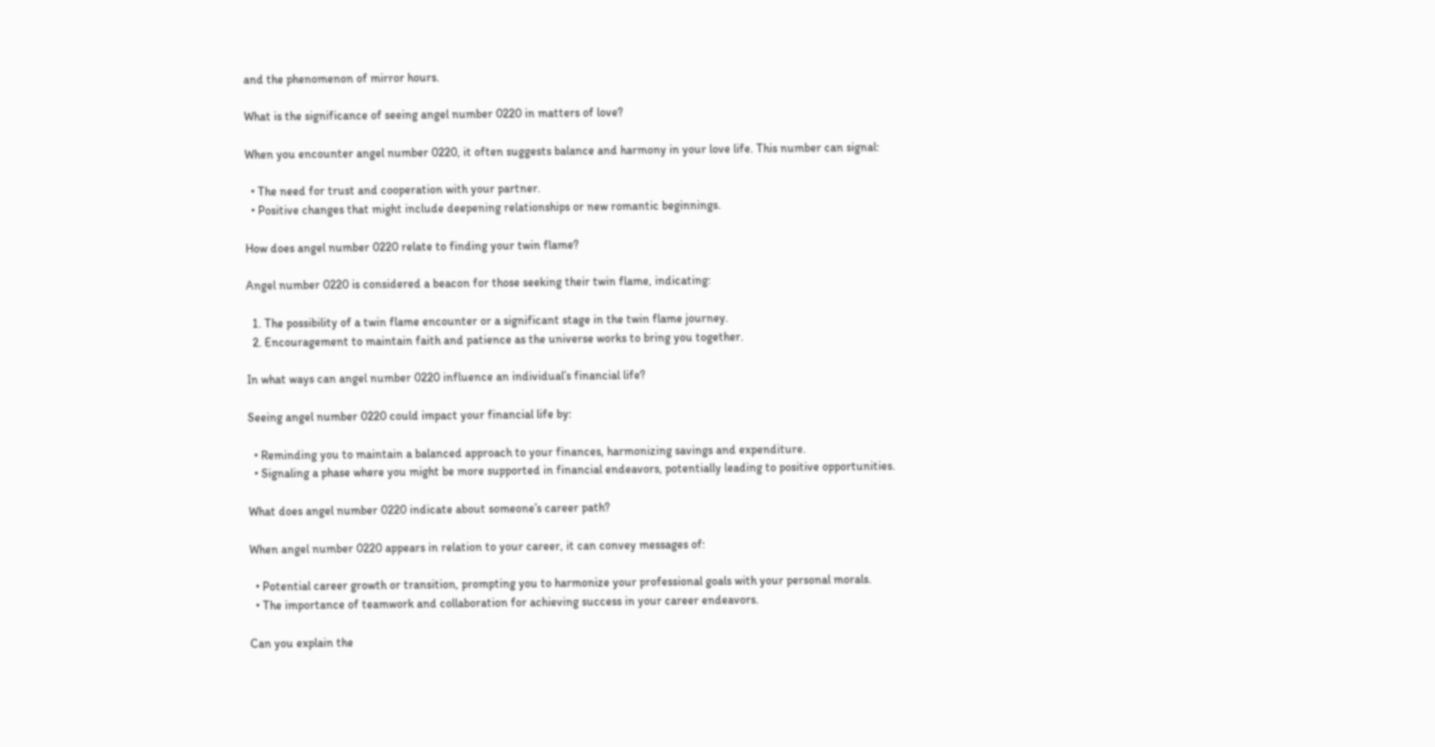and the phenomenon of mirror hours.

What is the significance of seeing angel number 0220 in matters of love?

When you encounter angel number 0220, it often suggests balance and harmony in your love life. This number can signal:

  • The need for trust and cooperation with your partner.
  • Positive changes that might include deepening relationships or new romantic beginnings.

How does angel number 0220 relate to finding your twin flame?

Angel number 0220 is considered a beacon for those seeking their twin flame, indicating:

  1. The possibility of a twin flame encounter or a significant stage in the twin flame journey.
  2. Encouragement to maintain faith and patience as the universe works to bring you together.

In what ways can angel number 0220 influence an individual’s financial life?

Seeing angel number 0220 could impact your financial life by:

  • Reminding you to maintain a balanced approach to your finances, harmonizing savings and expenditure.
  • Signaling a phase where you might be more supported in financial endeavors, potentially leading to positive opportunities.

What does angel number 0220 indicate about someone’s career path?

When angel number 0220 appears in relation to your career, it can convey messages of:

  • Potential career growth or transition, prompting you to harmonize your professional goals with your personal morals.
  • The importance of teamwork and collaboration for achieving success in your career endeavors.

Can you explain the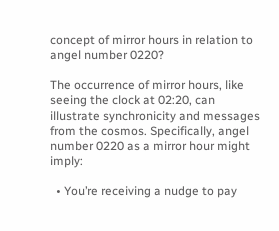concept of mirror hours in relation to angel number 0220?

The occurrence of mirror hours, like seeing the clock at 02:20, can illustrate synchronicity and messages from the cosmos. Specifically, angel number 0220 as a mirror hour might imply:

  • You’re receiving a nudge to pay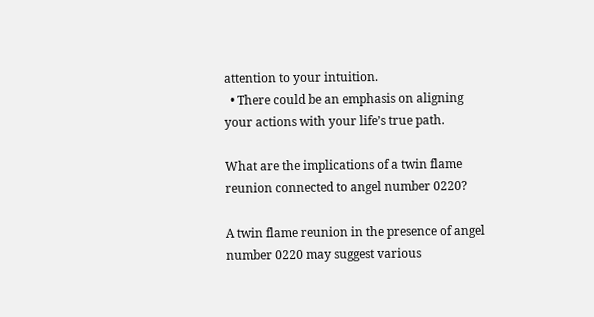attention to your intuition.
  • There could be an emphasis on aligning your actions with your life’s true path.

What are the implications of a twin flame reunion connected to angel number 0220?

A twin flame reunion in the presence of angel number 0220 may suggest various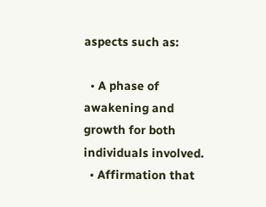aspects such as:

  • A phase of awakening and growth for both individuals involved.
  • Affirmation that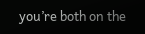you’re both on the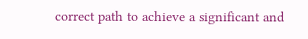correct path to achieve a significant and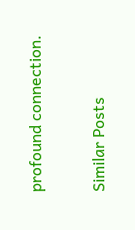profound connection.

Similar Posts